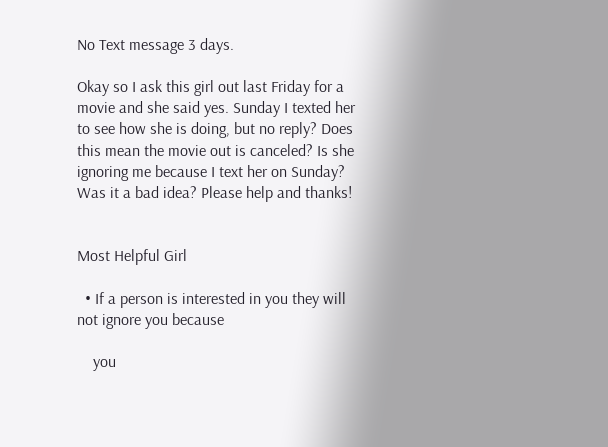No Text message 3 days.

Okay so I ask this girl out last Friday for a movie and she said yes. Sunday I texted her to see how she is doing, but no reply? Does this mean the movie out is canceled? Is she ignoring me because I text her on Sunday? Was it a bad idea? Please help and thanks!


Most Helpful Girl

  • If a person is interested in you they will not ignore you because

    you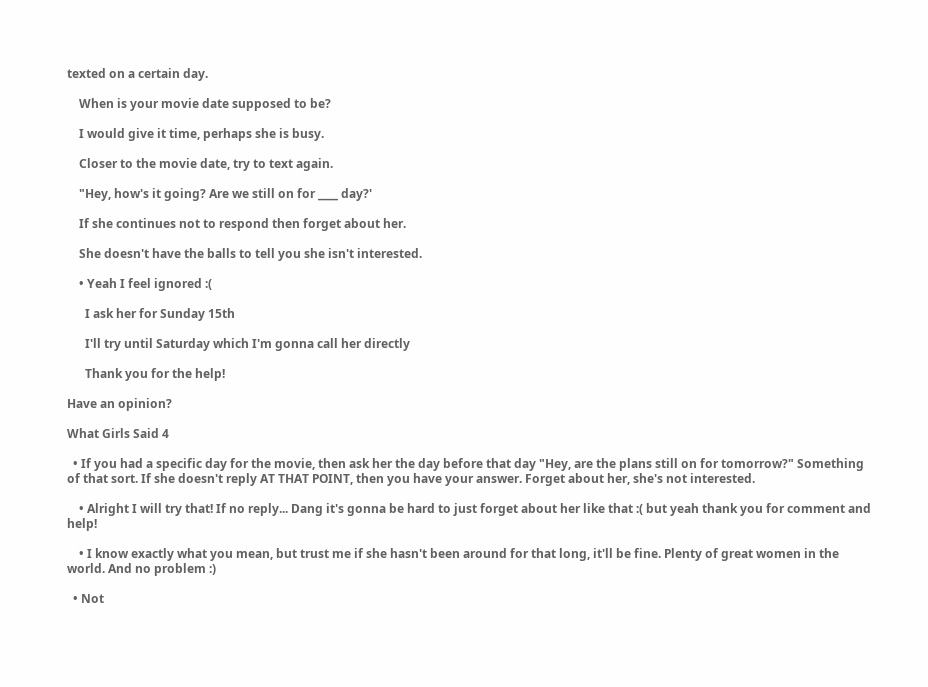texted on a certain day.

    When is your movie date supposed to be?

    I would give it time, perhaps she is busy.

    Closer to the movie date, try to text again.

    "Hey, how's it going? Are we still on for ____ day?'

    If she continues not to respond then forget about her.

    She doesn't have the balls to tell you she isn't interested.

    • Yeah I feel ignored :(

      I ask her for Sunday 15th

      I'll try until Saturday which I'm gonna call her directly

      Thank you for the help!

Have an opinion?

What Girls Said 4

  • If you had a specific day for the movie, then ask her the day before that day "Hey, are the plans still on for tomorrow?" Something of that sort. If she doesn't reply AT THAT POINT, then you have your answer. Forget about her, she's not interested.

    • Alright I will try that! If no reply... Dang it's gonna be hard to just forget about her like that :( but yeah thank you for comment and help!

    • I know exactly what you mean, but trust me if she hasn't been around for that long, it'll be fine. Plenty of great women in the world. And no problem :)

  • Not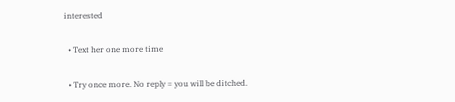interested

  • Text her one more time

  • Try once more. No reply = you will be ditched.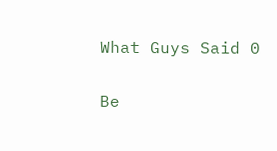What Guys Said 0

Be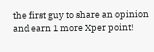the first guy to share an opinion
and earn 1 more Xper point!